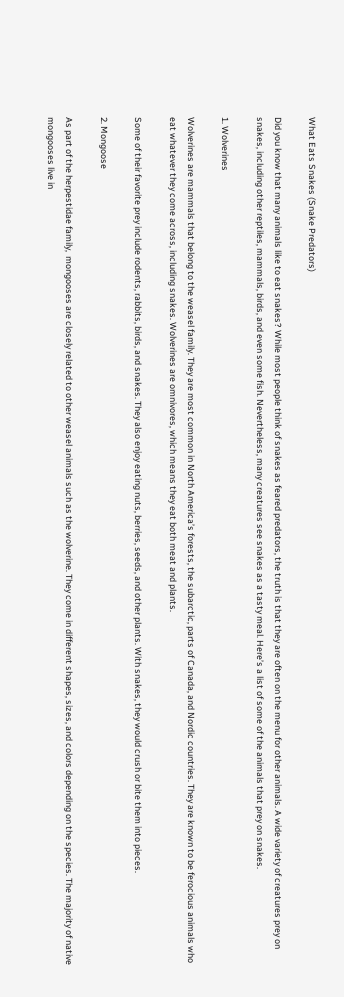What Eats Snakes (Snake Predators)

Did you know that many animals like to eat snakes? While most people think of snakes as feared predators, the truth is that they are often on the menu for other animals. A wide variety of creatures prey on snakes, including other reptiles, mammals, birds, and even some fish. Nevertheless, many creatures see snakes as a tasty meal. Here’s a list of some of the animals that prey on snakes.

1. Wolverines

Wolverines are mammals that belong to the weasel family. They are most common in North America’s forests, the subarctic, parts of Canada, and Nordic countries. They are known to be ferocious animals who eat whatever they come across, including snakes. Wolverines are omnivores, which means they eat both meat and plants.

Some of their favorite prey include rodents, rabbits, birds, and snakes. They also enjoy eating nuts, berries, seeds, and other plants. With snakes, they would crush or bite them into pieces.

2. Mongoose

As part of the herpestidae family,  mongooses are closely related to other weasel animals such as the wolverine. They come in different shapes, sizes, and colors depending on the species. The majority of native mongooses live in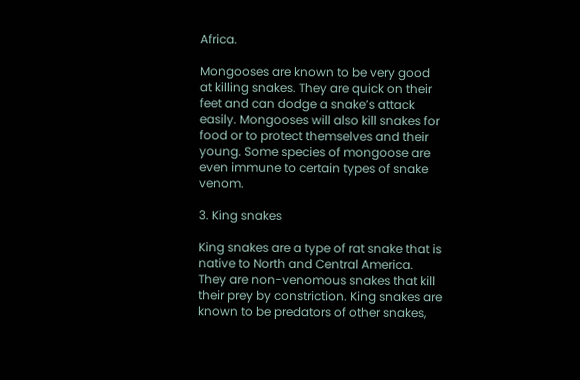Africa.

Mongooses are known to be very good at killing snakes. They are quick on their feet and can dodge a snake’s attack easily. Mongooses will also kill snakes for food or to protect themselves and their young. Some species of mongoose are even immune to certain types of snake venom.

3. King snakes

King snakes are a type of rat snake that is native to North and Central America. They are non-venomous snakes that kill their prey by constriction. King snakes are known to be predators of other snakes,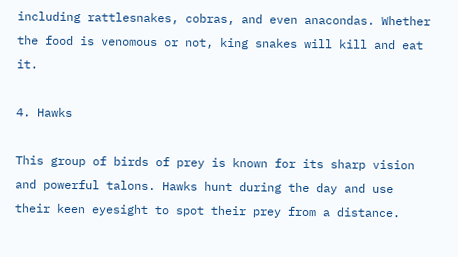including rattlesnakes, cobras, and even anacondas. Whether the food is venomous or not, king snakes will kill and eat it.

4. Hawks

This group of birds of prey is known for its sharp vision and powerful talons. Hawks hunt during the day and use their keen eyesight to spot their prey from a distance.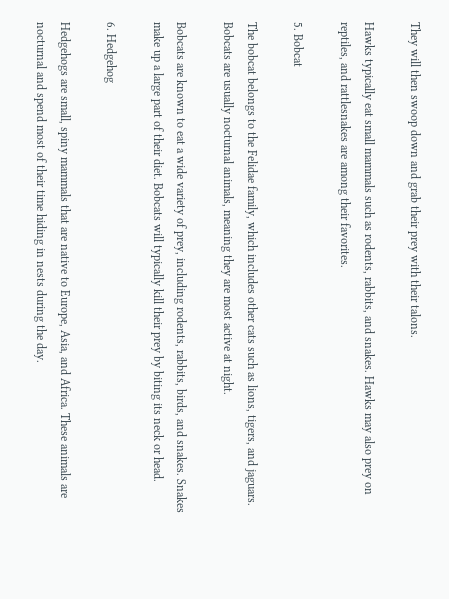They will then swoop down and grab their prey with their talons.

Hawks typically eat small mammals such as rodents, rabbits, and snakes. Hawks may also prey on reptiles, and rattlesnakes are among their favorites.

5. Bobcat

The bobcat belongs to the Felidae family, which includes other cats such as lions, tigers, and jaguars. Bobcats are usually nocturnal animals, meaning they are most active at night.

Bobcats are known to eat a wide variety of prey, including rodents, rabbits, birds, and snakes. Snakes make up a large part of their diet. Bobcats will typically kill their prey by biting its neck or head.

6. Hedgehog

Hedgehogs are small, spiny mammals that are native to Europe, Asia, and Africa. These animals are nocturnal and spend most of their time hiding in nests during the day.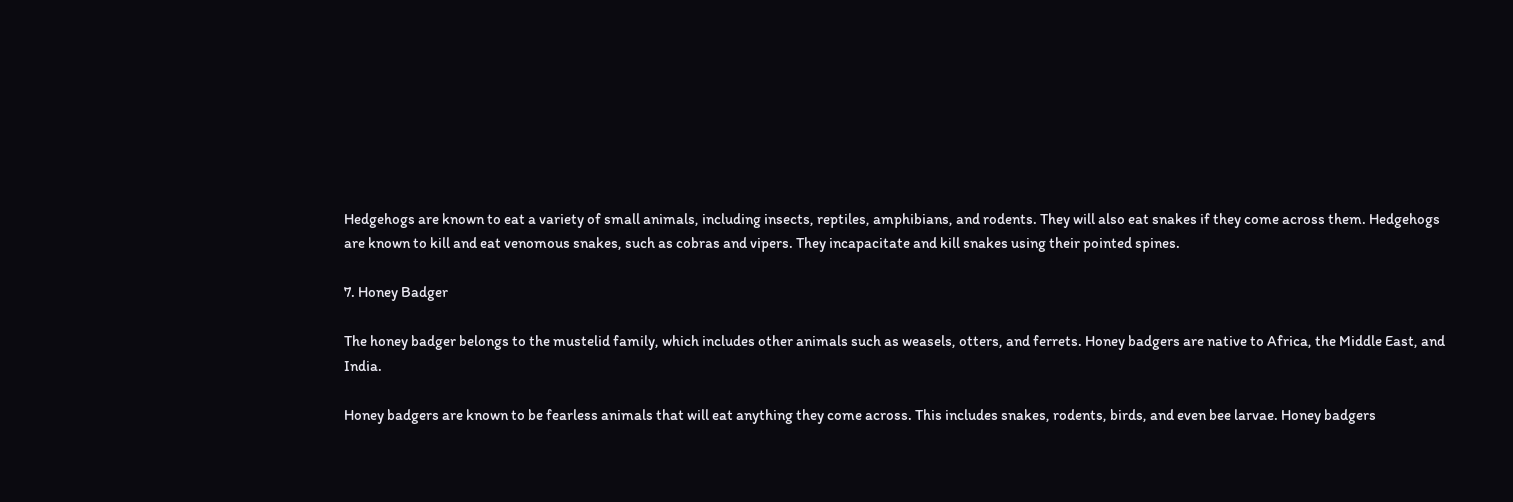Hedgehogs are known to eat a variety of small animals, including insects, reptiles, amphibians, and rodents. They will also eat snakes if they come across them. Hedgehogs are known to kill and eat venomous snakes, such as cobras and vipers. They incapacitate and kill snakes using their pointed spines.

7. Honey Badger

The honey badger belongs to the mustelid family, which includes other animals such as weasels, otters, and ferrets. Honey badgers are native to Africa, the Middle East, and India.

Honey badgers are known to be fearless animals that will eat anything they come across. This includes snakes, rodents, birds, and even bee larvae. Honey badgers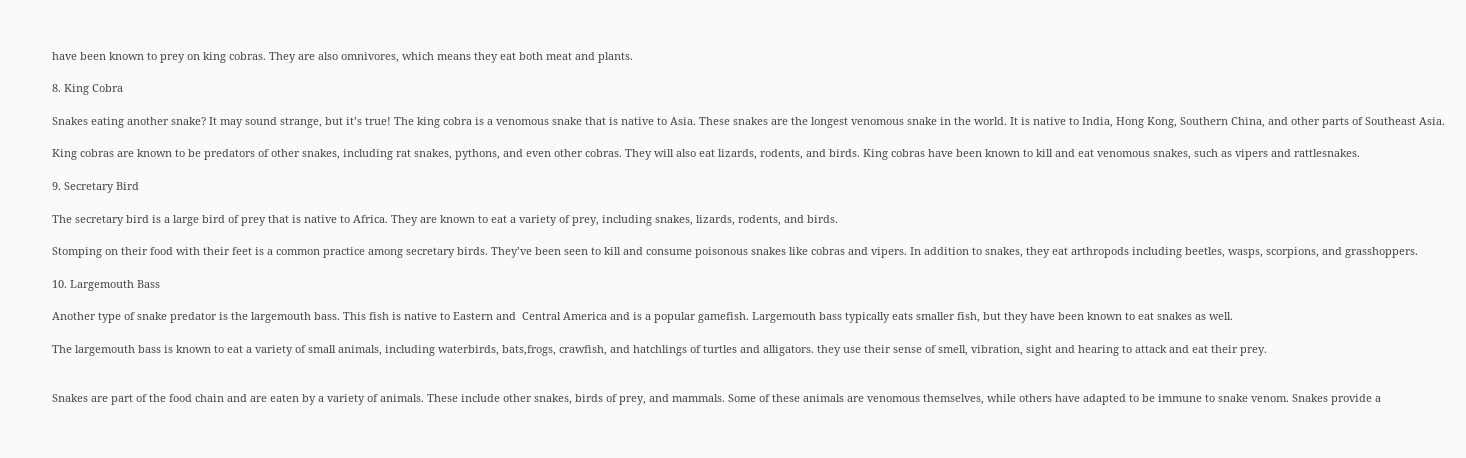have been known to prey on king cobras. They are also omnivores, which means they eat both meat and plants.

8. King Cobra

Snakes eating another snake? It may sound strange, but it’s true! The king cobra is a venomous snake that is native to Asia. These snakes are the longest venomous snake in the world. It is native to India, Hong Kong, Southern China, and other parts of Southeast Asia.

King cobras are known to be predators of other snakes, including rat snakes, pythons, and even other cobras. They will also eat lizards, rodents, and birds. King cobras have been known to kill and eat venomous snakes, such as vipers and rattlesnakes.

9. Secretary Bird

The secretary bird is a large bird of prey that is native to Africa. They are known to eat a variety of prey, including snakes, lizards, rodents, and birds.

Stomping on their food with their feet is a common practice among secretary birds. They’ve been seen to kill and consume poisonous snakes like cobras and vipers. In addition to snakes, they eat arthropods including beetles, wasps, scorpions, and grasshoppers.

10. Largemouth Bass

Another type of snake predator is the largemouth bass. This fish is native to Eastern and  Central America and is a popular gamefish. Largemouth bass typically eats smaller fish, but they have been known to eat snakes as well.

The largemouth bass is known to eat a variety of small animals, including waterbirds, bats,frogs, crawfish, and hatchlings of turtles and alligators. they use their sense of smell, vibration, sight and hearing to attack and eat their prey.


Snakes are part of the food chain and are eaten by a variety of animals. These include other snakes, birds of prey, and mammals. Some of these animals are venomous themselves, while others have adapted to be immune to snake venom. Snakes provide a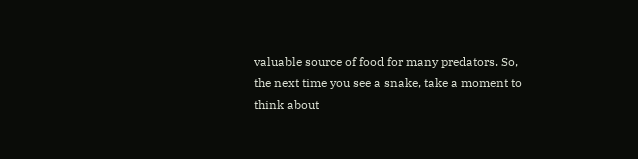valuable source of food for many predators. So, the next time you see a snake, take a moment to think about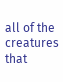all of the creatures that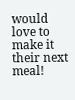would love to make it their next meal!